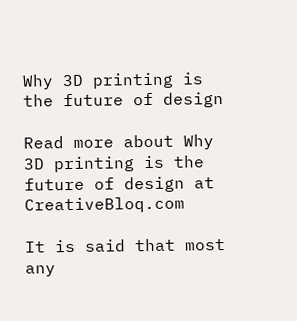Why 3D printing is the future of design

Read more about Why 3D printing is the future of design at CreativeBloq.com

It is said that most any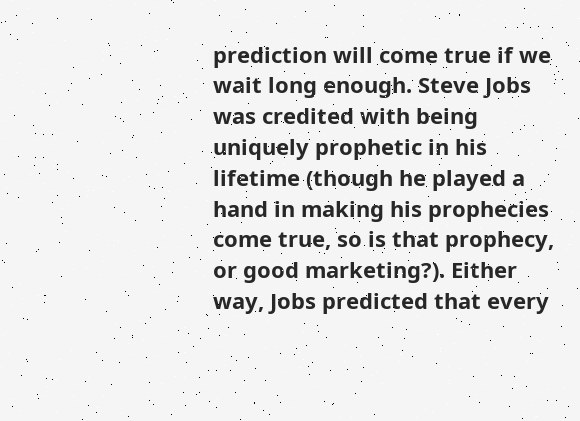prediction will come true if we wait long enough. Steve Jobs was credited with being uniquely prophetic in his lifetime (though he played a hand in making his prophecies come true, so is that prophecy, or good marketing?). Either way, Jobs predicted that every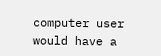computer user would have a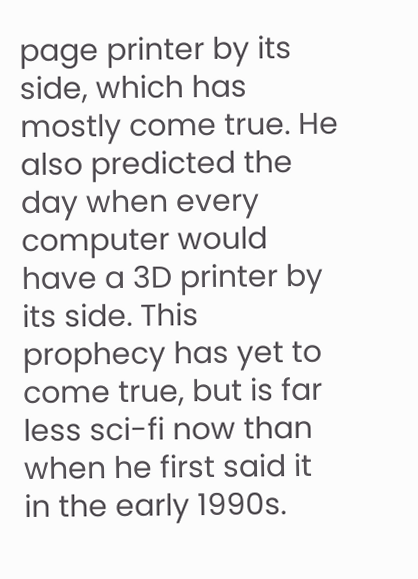page printer by its side, which has mostly come true. He also predicted the day when every computer would have a 3D printer by its side. This prophecy has yet to come true, but is far less sci-fi now than when he first said it in the early 1990s.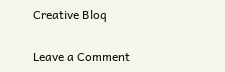Creative Bloq

Leave a Comment